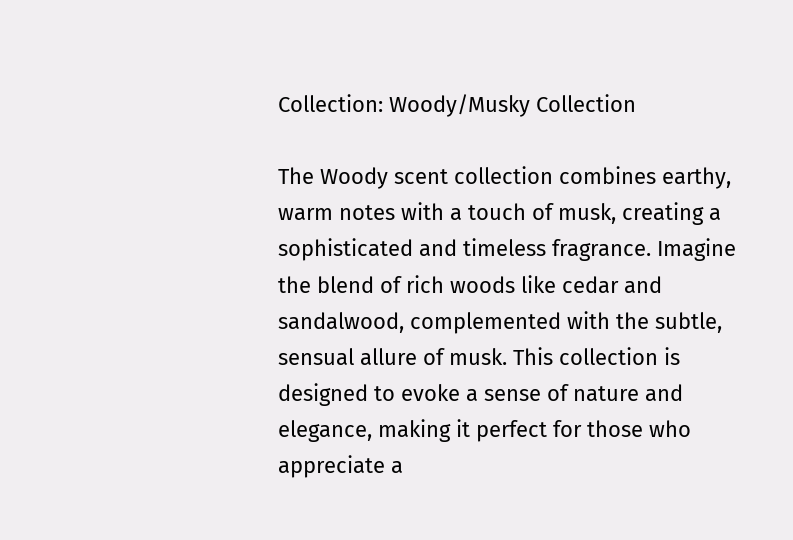Collection: Woody/Musky Collection

The Woody scent collection combines earthy, warm notes with a touch of musk, creating a sophisticated and timeless fragrance. Imagine the blend of rich woods like cedar and sandalwood, complemented with the subtle, sensual allure of musk. This collection is designed to evoke a sense of nature and elegance, making it perfect for those who appreciate a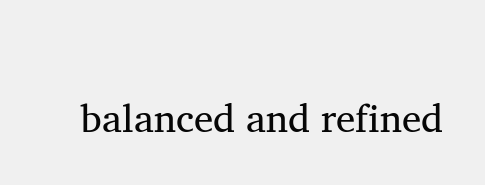balanced and refined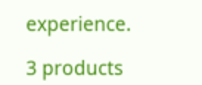experience.

3 products